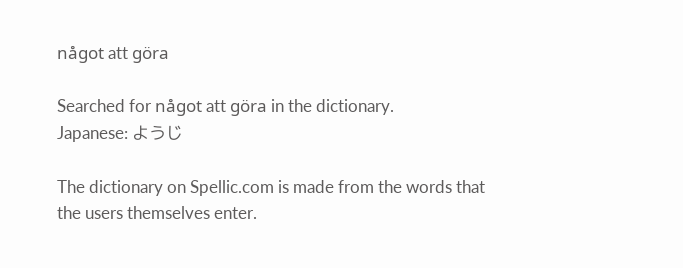något att göra

Searched for något att göra in the dictionary.
Japanese: ようじ

The dictionary on Spellic.com is made from the words that the users themselves enter.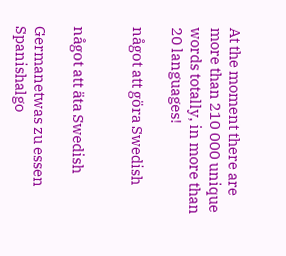At the moment there are more than 210 000 unique words totally, in more than 20 languages!

något att göra Swedish


något att äta Swedish

Germanetwas zu essen
Spanishalgo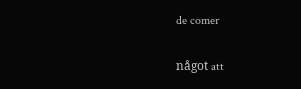de comer

något att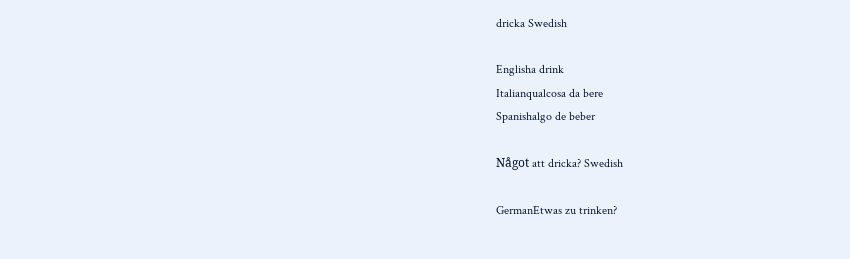dricka Swedish

Englisha drink
Italianqualcosa da bere
Spanishalgo de beber

Något att dricka? Swedish

GermanEtwas zu trinken?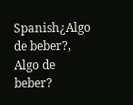Spanish¿Algo de beber?, Algo de beber?